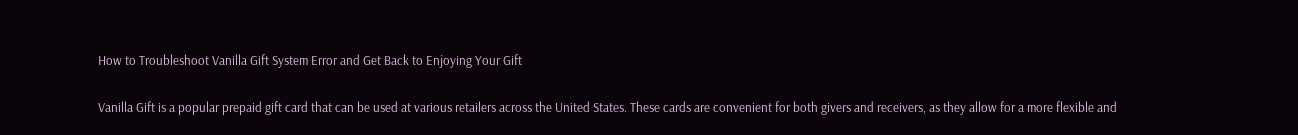How to Troubleshoot Vanilla Gift System Error and Get Back to Enjoying Your Gift

Vanilla Gift is a popular prepaid gift card that can be used at various retailers across the United States. These cards are convenient for both givers and receivers, as they allow for a more flexible and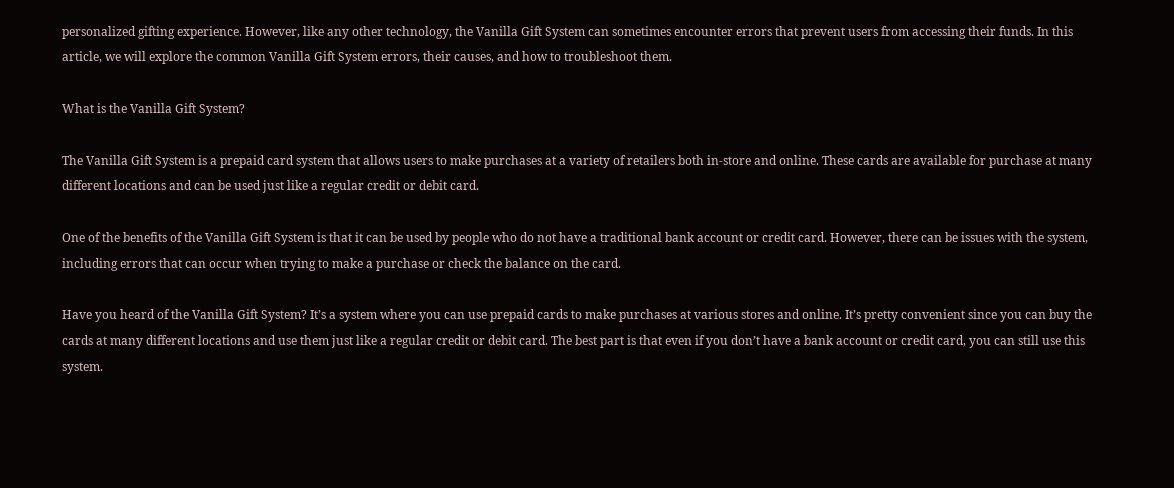personalized gifting experience. However, like any other technology, the Vanilla Gift System can sometimes encounter errors that prevent users from accessing their funds. In this article, we will explore the common Vanilla Gift System errors, their causes, and how to troubleshoot them.

What is the Vanilla Gift System?

The Vanilla Gift System is a prepaid card system that allows users to make purchases at a variety of retailers both in-store and online. These cards are available for purchase at many different locations and can be used just like a regular credit or debit card.

One of the benefits of the Vanilla Gift System is that it can be used by people who do not have a traditional bank account or credit card. However, there can be issues with the system, including errors that can occur when trying to make a purchase or check the balance on the card.

Have you heard of the Vanilla Gift System? It’s a system where you can use prepaid cards to make purchases at various stores and online. It’s pretty convenient since you can buy the cards at many different locations and use them just like a regular credit or debit card. The best part is that even if you don’t have a bank account or credit card, you can still use this system.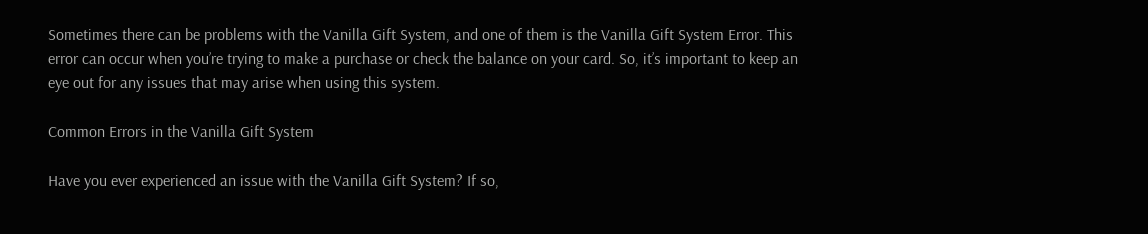Sometimes there can be problems with the Vanilla Gift System, and one of them is the Vanilla Gift System Error. This error can occur when you’re trying to make a purchase or check the balance on your card. So, it’s important to keep an eye out for any issues that may arise when using this system.

Common Errors in the Vanilla Gift System

Have you ever experienced an issue with the Vanilla Gift System? If so,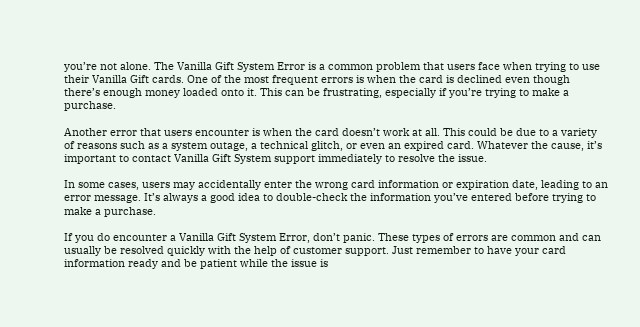you’re not alone. The Vanilla Gift System Error is a common problem that users face when trying to use their Vanilla Gift cards. One of the most frequent errors is when the card is declined even though there’s enough money loaded onto it. This can be frustrating, especially if you’re trying to make a purchase.

Another error that users encounter is when the card doesn’t work at all. This could be due to a variety of reasons such as a system outage, a technical glitch, or even an expired card. Whatever the cause, it’s important to contact Vanilla Gift System support immediately to resolve the issue.

In some cases, users may accidentally enter the wrong card information or expiration date, leading to an error message. It’s always a good idea to double-check the information you’ve entered before trying to make a purchase.

If you do encounter a Vanilla Gift System Error, don’t panic. These types of errors are common and can usually be resolved quickly with the help of customer support. Just remember to have your card information ready and be patient while the issue is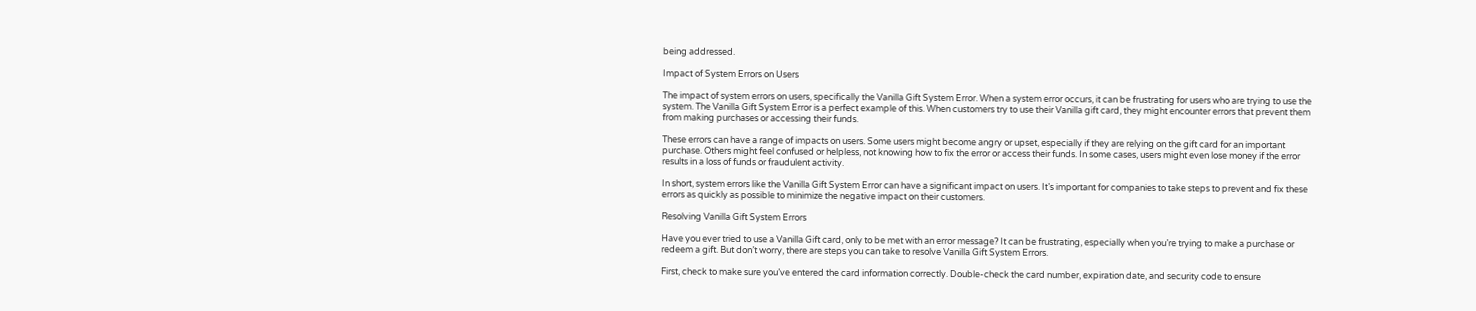being addressed.

Impact of System Errors on Users

The impact of system errors on users, specifically the Vanilla Gift System Error. When a system error occurs, it can be frustrating for users who are trying to use the system. The Vanilla Gift System Error is a perfect example of this. When customers try to use their Vanilla gift card, they might encounter errors that prevent them from making purchases or accessing their funds.

These errors can have a range of impacts on users. Some users might become angry or upset, especially if they are relying on the gift card for an important purchase. Others might feel confused or helpless, not knowing how to fix the error or access their funds. In some cases, users might even lose money if the error results in a loss of funds or fraudulent activity.

In short, system errors like the Vanilla Gift System Error can have a significant impact on users. It’s important for companies to take steps to prevent and fix these errors as quickly as possible to minimize the negative impact on their customers.

Resolving Vanilla Gift System Errors

Have you ever tried to use a Vanilla Gift card, only to be met with an error message? It can be frustrating, especially when you’re trying to make a purchase or redeem a gift. But don’t worry, there are steps you can take to resolve Vanilla Gift System Errors.

First, check to make sure you’ve entered the card information correctly. Double-check the card number, expiration date, and security code to ensure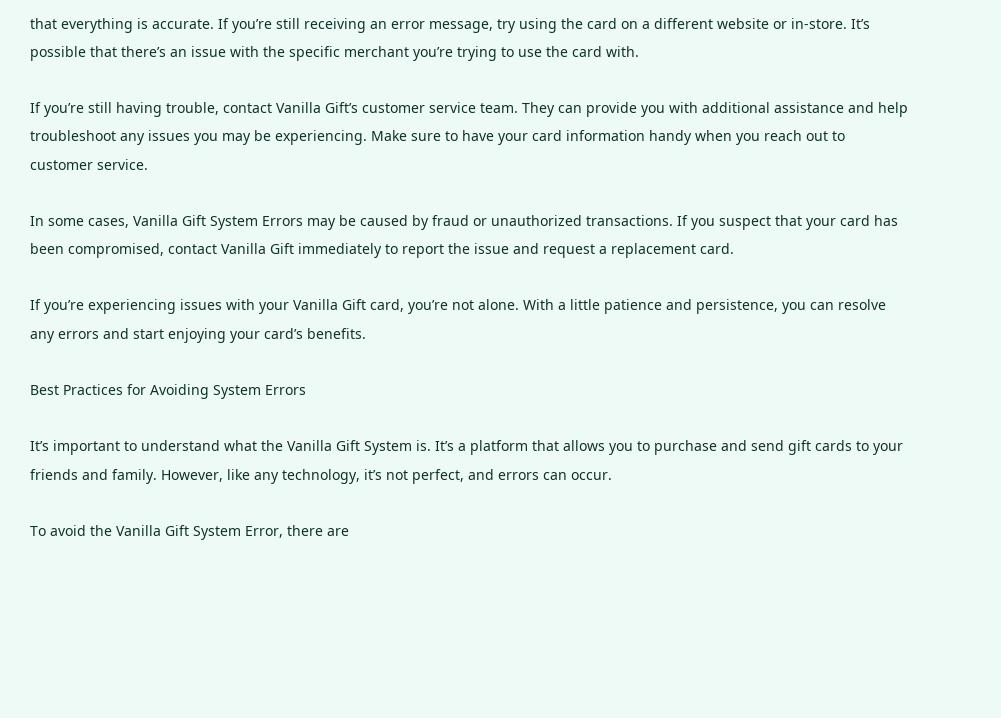that everything is accurate. If you’re still receiving an error message, try using the card on a different website or in-store. It’s possible that there’s an issue with the specific merchant you’re trying to use the card with.

If you’re still having trouble, contact Vanilla Gift’s customer service team. They can provide you with additional assistance and help troubleshoot any issues you may be experiencing. Make sure to have your card information handy when you reach out to customer service.

In some cases, Vanilla Gift System Errors may be caused by fraud or unauthorized transactions. If you suspect that your card has been compromised, contact Vanilla Gift immediately to report the issue and request a replacement card.

If you’re experiencing issues with your Vanilla Gift card, you’re not alone. With a little patience and persistence, you can resolve any errors and start enjoying your card’s benefits.

Best Practices for Avoiding System Errors

It’s important to understand what the Vanilla Gift System is. It’s a platform that allows you to purchase and send gift cards to your friends and family. However, like any technology, it’s not perfect, and errors can occur.

To avoid the Vanilla Gift System Error, there are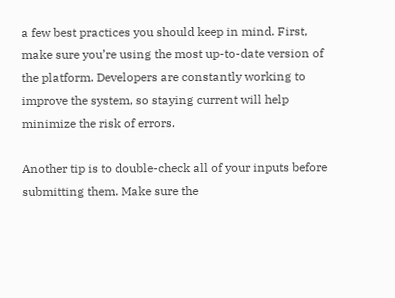a few best practices you should keep in mind. First, make sure you’re using the most up-to-date version of the platform. Developers are constantly working to improve the system, so staying current will help minimize the risk of errors.

Another tip is to double-check all of your inputs before submitting them. Make sure the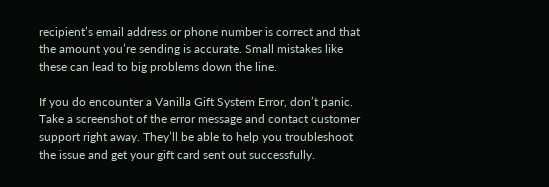recipient’s email address or phone number is correct and that the amount you’re sending is accurate. Small mistakes like these can lead to big problems down the line.

If you do encounter a Vanilla Gift System Error, don’t panic. Take a screenshot of the error message and contact customer support right away. They’ll be able to help you troubleshoot the issue and get your gift card sent out successfully.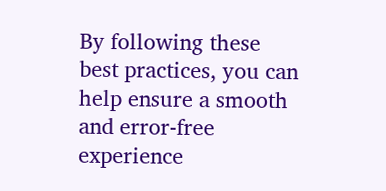By following these best practices, you can help ensure a smooth and error-free experience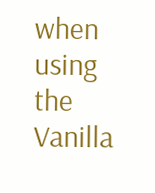when using the Vanilla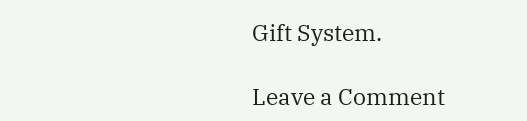Gift System.

Leave a Comment